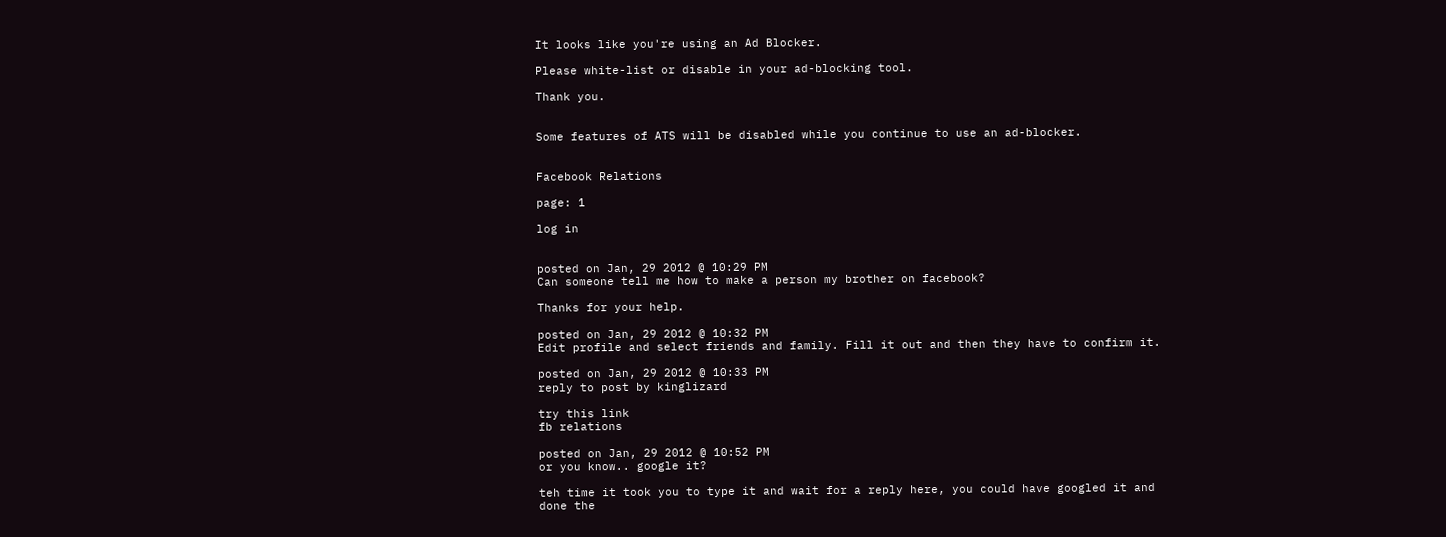It looks like you're using an Ad Blocker.

Please white-list or disable in your ad-blocking tool.

Thank you.


Some features of ATS will be disabled while you continue to use an ad-blocker.


Facebook Relations

page: 1

log in


posted on Jan, 29 2012 @ 10:29 PM
Can someone tell me how to make a person my brother on facebook?

Thanks for your help.

posted on Jan, 29 2012 @ 10:32 PM
Edit profile and select friends and family. Fill it out and then they have to confirm it.

posted on Jan, 29 2012 @ 10:33 PM
reply to post by kinglizard

try this link
fb relations

posted on Jan, 29 2012 @ 10:52 PM
or you know.. google it?

teh time it took you to type it and wait for a reply here, you could have googled it and done the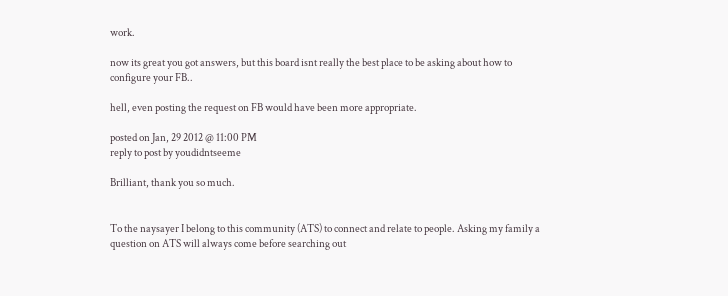work.

now its great you got answers, but this board isnt really the best place to be asking about how to configure your FB..

hell, even posting the request on FB would have been more appropriate.

posted on Jan, 29 2012 @ 11:00 PM
reply to post by youdidntseeme

Brilliant, thank you so much.


To the naysayer I belong to this community (ATS) to connect and relate to people. Asking my family a question on ATS will always come before searching out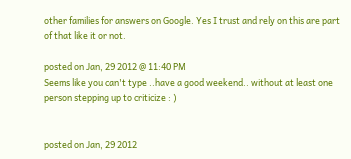other families for answers on Google. Yes I trust and rely on this are part of that like it or not.

posted on Jan, 29 2012 @ 11:40 PM
Seems like you can't type ..have a good weekend.. without at least one person stepping up to criticize : )


posted on Jan, 29 2012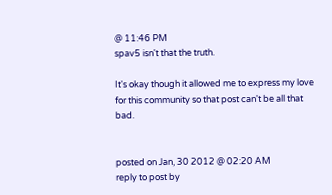@ 11:46 PM
spav5 isn't that the truth.

It's okay though it allowed me to express my love for this community so that post can't be all that bad.


posted on Jan, 30 2012 @ 02:20 AM
reply to post by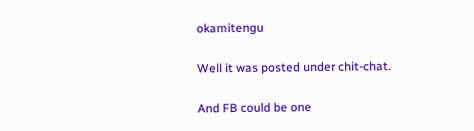okamitengu

Well it was posted under chit-chat.

And FB could be one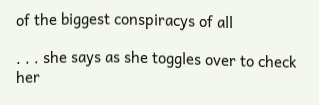of the biggest conspiracys of all

. . . she says as she toggles over to check her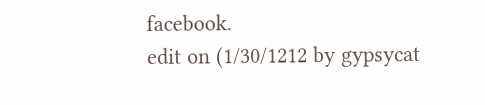facebook.
edit on (1/30/1212 by gypsycat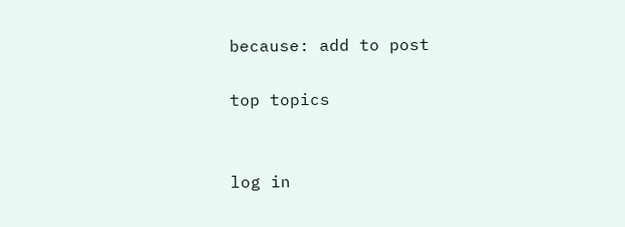because: add to post

top topics


log in